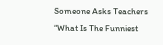Someone Asks Teachers “What Is The Funniest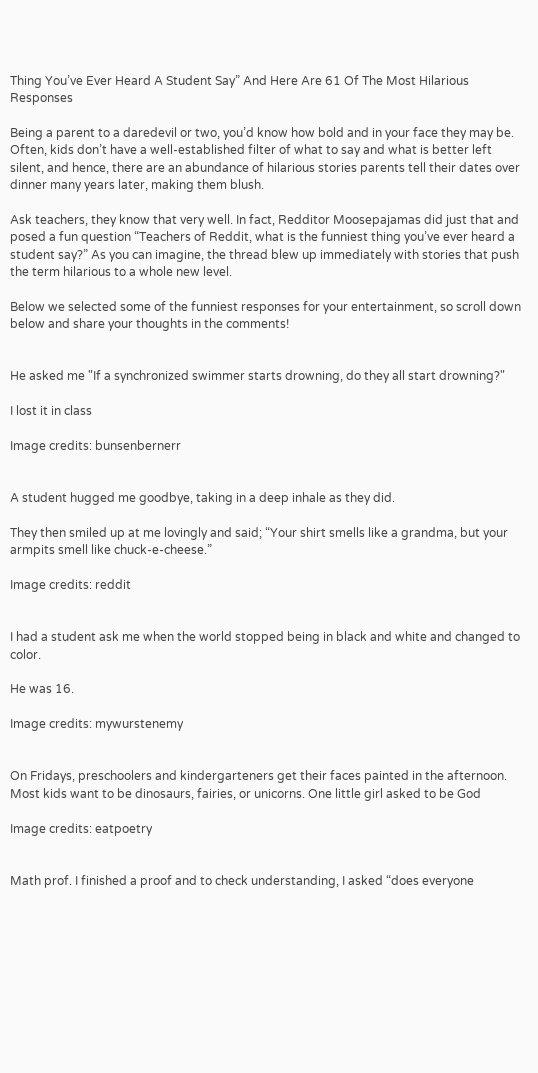Thing You’ve Ever Heard A Student Say” And Here Are 61 Of The Most Hilarious Responses

Being a parent to a daredevil or two, you’d know how bold and in your face they may be. Often, kids don’t have a well-established filter of what to say and what is better left silent, and hence, there are an abundance of hilarious stories parents tell their dates over dinner many years later, making them blush.

Ask teachers, they know that very well. In fact, Redditor Moosepajamas did just that and posed a fun question “Teachers of Reddit, what is the funniest thing you’ve ever heard a student say?” As you can imagine, the thread blew up immediately with stories that push the term hilarious to a whole new level.

Below we selected some of the funniest responses for your entertainment, so scroll down below and share your thoughts in the comments!


He asked me "If a synchronized swimmer starts drowning, do they all start drowning?"

I lost it in class

Image credits: bunsenbernerr


A student hugged me goodbye, taking in a deep inhale as they did.

They then smiled up at me lovingly and said; “Your shirt smells like a grandma, but your armpits smell like chuck-e-cheese.”

Image credits: reddit


I had a student ask me when the world stopped being in black and white and changed to color.

He was 16.

Image credits: mywurstenemy


On Fridays, preschoolers and kindergarteners get their faces painted in the afternoon. Most kids want to be dinosaurs, fairies, or unicorns. One little girl asked to be God

Image credits: eatpoetry


Math prof. I finished a proof and to check understanding, I asked “does everyone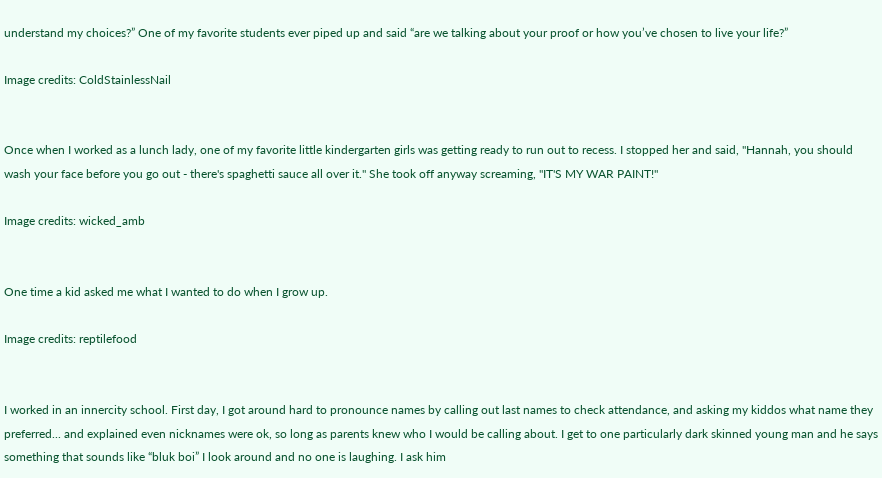understand my choices?” One of my favorite students ever piped up and said “are we talking about your proof or how you’ve chosen to live your life?”

Image credits: ColdStainlessNail


Once when I worked as a lunch lady, one of my favorite little kindergarten girls was getting ready to run out to recess. I stopped her and said, "Hannah, you should wash your face before you go out - there's spaghetti sauce all over it." She took off anyway screaming, "IT'S MY WAR PAINT!"

Image credits: wicked_amb


One time a kid asked me what I wanted to do when I grow up.

Image credits: reptilefood


I worked in an innercity school. First day, I got around hard to pronounce names by calling out last names to check attendance, and asking my kiddos what name they preferred... and explained even nicknames were ok, so long as parents knew who I would be calling about. I get to one particularly dark skinned young man and he says something that sounds like “bluk boi” I look around and no one is laughing. I ask him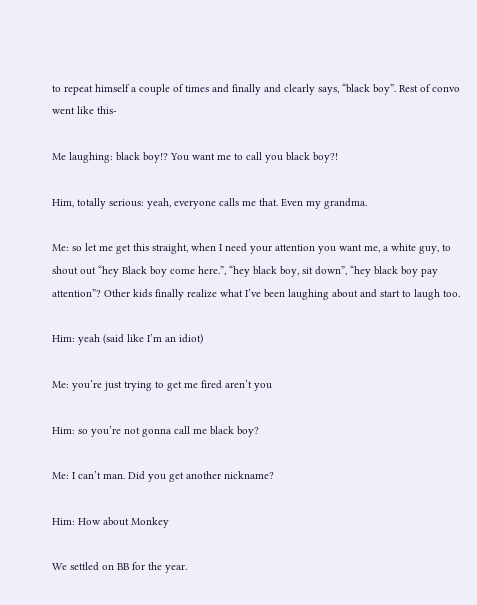to repeat himself a couple of times and finally and clearly says, “black boy”. Rest of convo went like this-

Me laughing: black boy!? You want me to call you black boy?!

Him, totally serious: yeah, everyone calls me that. Even my grandma.

Me: so let me get this straight, when I need your attention you want me, a white guy, to shout out “hey Black boy come here.”, “hey black boy, sit down”, “hey black boy pay attention”? Other kids finally realize what I’ve been laughing about and start to laugh too.

Him: yeah (said like I’m an idiot)

Me: you’re just trying to get me fired aren’t you

Him: so you’re not gonna call me black boy?

Me: I can’t man. Did you get another nickname?

Him: How about Monkey

We settled on BB for the year.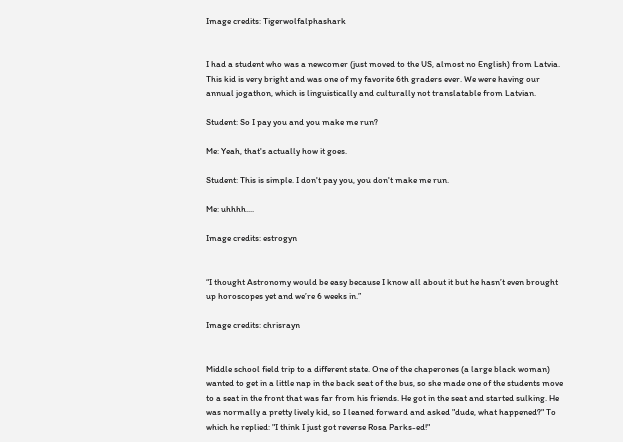Image credits: Tigerwolfalphashark


I had a student who was a newcomer (just moved to the US, almost no English) from Latvia. This kid is very bright and was one of my favorite 6th graders ever. We were having our annual jogathon, which is linguistically and culturally not translatable from Latvian.

Student: So I pay you and you make me run?

Me: Yeah, that's actually how it goes.

Student: This is simple. I don't pay you, you don't make me run.

Me: uhhhh....

Image credits: estrogyn


“I thought Astronomy would be easy because I know all about it but he hasn’t even brought up horoscopes yet and we’re 6 weeks in.”

Image credits: chrisrayn


Middle school field trip to a different state. One of the chaperones (a large black woman) wanted to get in a little nap in the back seat of the bus, so she made one of the students move to a seat in the front that was far from his friends. He got in the seat and started sulking. He was normally a pretty lively kid, so I leaned forward and asked "dude, what happened?" To which he replied: "I think I just got reverse Rosa Parks-ed!"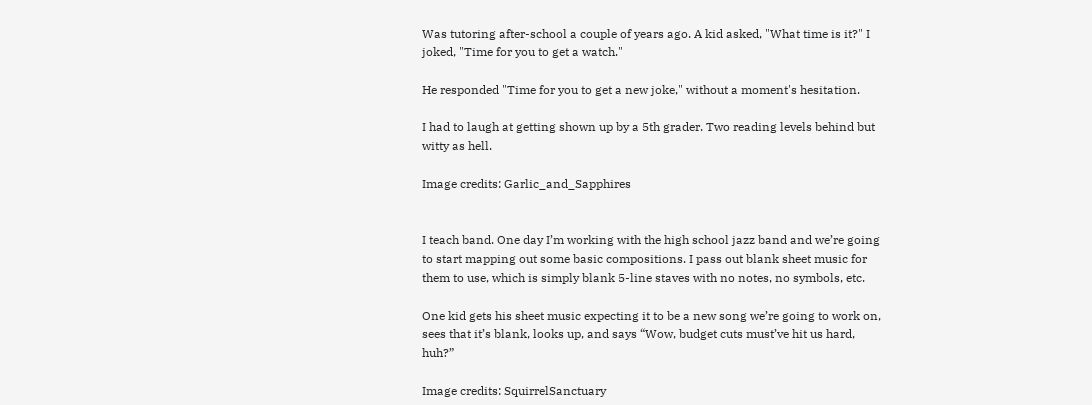Was tutoring after-school a couple of years ago. A kid asked, "What time is it?" I joked, "Time for you to get a watch."

He responded "Time for you to get a new joke," without a moment's hesitation.

I had to laugh at getting shown up by a 5th grader. Two reading levels behind but witty as hell.

Image credits: Garlic_and_Sapphires


I teach band. One day I’m working with the high school jazz band and we’re going to start mapping out some basic compositions. I pass out blank sheet music for them to use, which is simply blank 5-line staves with no notes, no symbols, etc.

One kid gets his sheet music expecting it to be a new song we’re going to work on, sees that it’s blank, looks up, and says “Wow, budget cuts must’ve hit us hard, huh?”

Image credits: SquirrelSanctuary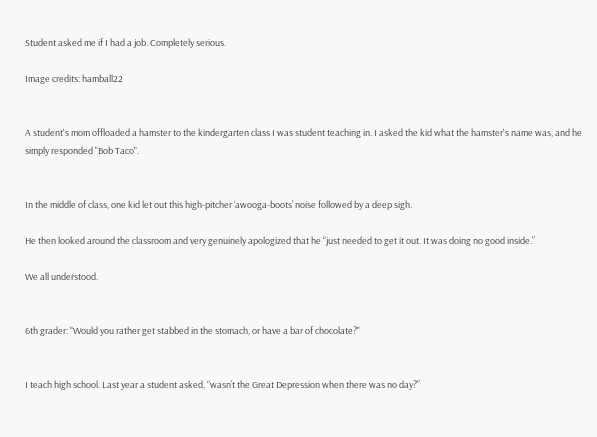Student asked me if I had a job. Completely serious.

Image credits: hamball22


A student's mom offloaded a hamster to the kindergarten class I was student teaching in. I asked the kid what the hamster's name was, and he simply responded "Bob Taco".


In the middle of class, one kid let out this high-pitcher ‘awooga-boots’ noise followed by a deep sigh.

He then looked around the classroom and very genuinely apologized that he “just needed to get it out. It was doing no good inside.”

We all understood.


6th grader: "Would you rather get stabbed in the stomach, or have a bar of chocolate?"


I teach high school. Last year a student asked, “wasn’t the Great Depression when there was no day?”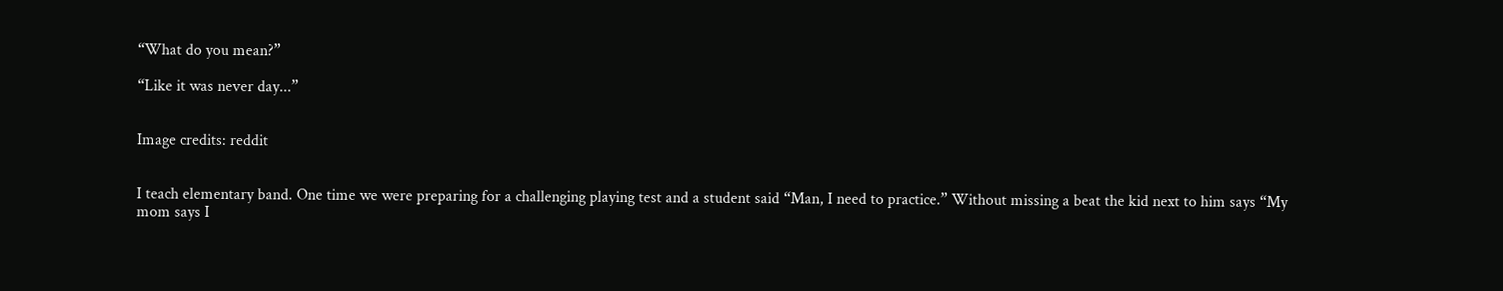“What do you mean?”

“Like it was never day...”


Image credits: reddit


I teach elementary band. One time we were preparing for a challenging playing test and a student said “Man, I need to practice.” Without missing a beat the kid next to him says “My mom says I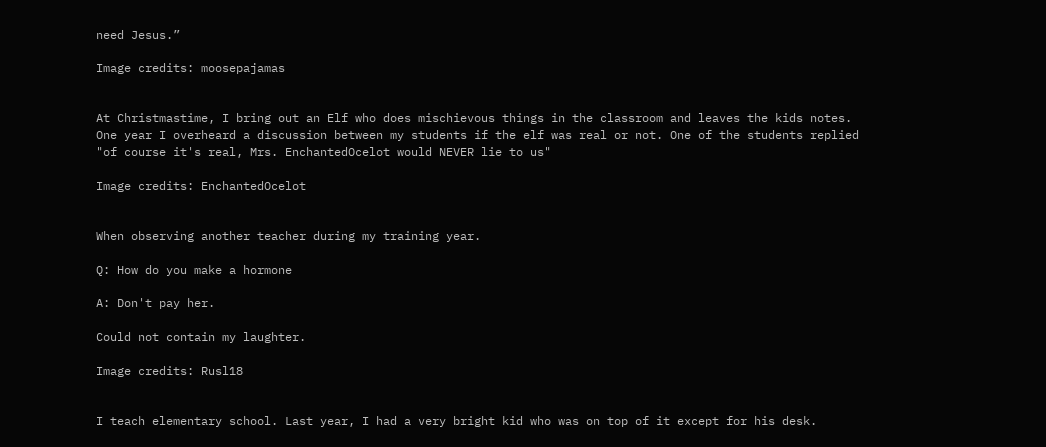need Jesus.”

Image credits: moosepajamas


At Christmastime, I bring out an Elf who does mischievous things in the classroom and leaves the kids notes. One year I overheard a discussion between my students if the elf was real or not. One of the students replied "of course it's real, Mrs. EnchantedOcelot would NEVER lie to us"

Image credits: EnchantedOcelot


When observing another teacher during my training year.

Q: How do you make a hormone

A: Don't pay her.

Could not contain my laughter.

Image credits: Rusl18


I teach elementary school. Last year, I had a very bright kid who was on top of it except for his desk.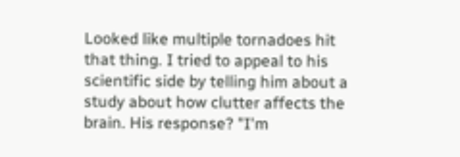Looked like multiple tornadoes hit that thing. I tried to appeal to his scientific side by telling him about a study about how clutter affects the brain. His response? "I'm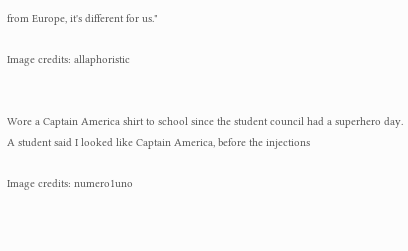from Europe, it's different for us."

Image credits: allaphoristic


Wore a Captain America shirt to school since the student council had a superhero day. A student said I looked like Captain America, before the injections

Image credits: numero1uno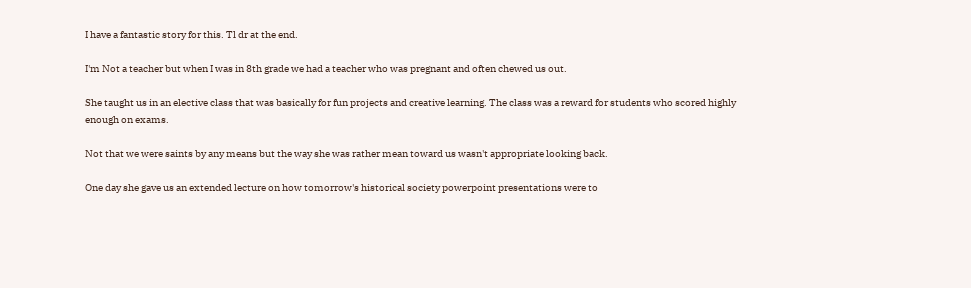I have a fantastic story for this. Tl dr at the end.

I'm Not a teacher but when I was in 8th grade we had a teacher who was pregnant and often chewed us out.

She taught us in an elective class that was basically for fun projects and creative learning. The class was a reward for students who scored highly enough on exams.

Not that we were saints by any means but the way she was rather mean toward us wasn't appropriate looking back.

One day she gave us an extended lecture on how tomorrow's historical society powerpoint presentations were to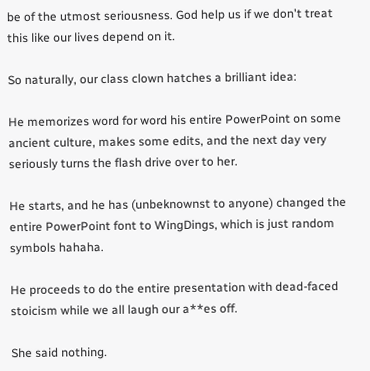be of the utmost seriousness. God help us if we don't treat this like our lives depend on it.

So naturally, our class clown hatches a brilliant idea:

He memorizes word for word his entire PowerPoint on some ancient culture, makes some edits, and the next day very seriously turns the flash drive over to her.

He starts, and he has (unbeknownst to anyone) changed the entire PowerPoint font to WingDings, which is just random symbols hahaha.

He proceeds to do the entire presentation with dead-faced stoicism while we all laugh our a**es off.

She said nothing.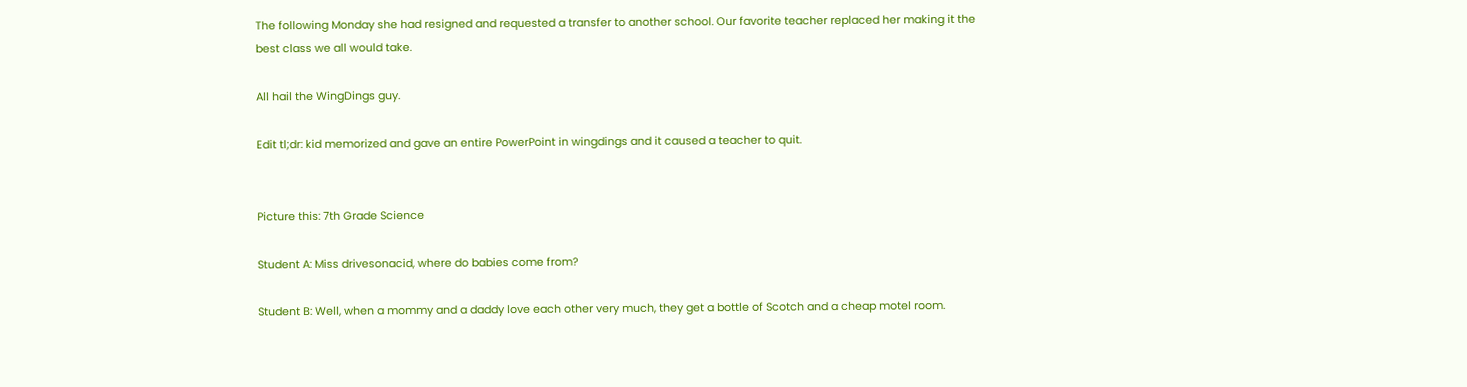The following Monday she had resigned and requested a transfer to another school. Our favorite teacher replaced her making it the best class we all would take.

All hail the WingDings guy.

Edit tl;dr: kid memorized and gave an entire PowerPoint in wingdings and it caused a teacher to quit.


Picture this: 7th Grade Science

Student A: Miss drivesonacid, where do babies come from?

Student B: Well, when a mommy and a daddy love each other very much, they get a bottle of Scotch and a cheap motel room.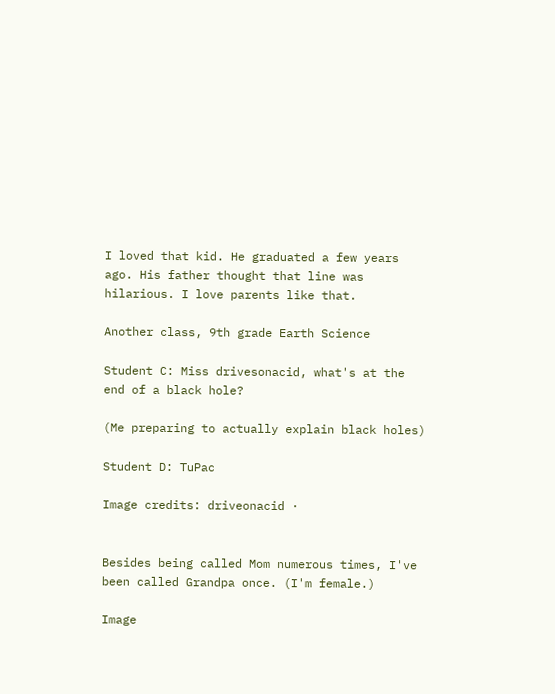I loved that kid. He graduated a few years ago. His father thought that line was hilarious. I love parents like that.

Another class, 9th grade Earth Science

Student C: Miss drivesonacid, what's at the end of a black hole?

(Me preparing to actually explain black holes)

Student D: TuPac

Image credits: driveonacid ·


Besides being called Mom numerous times, I've been called Grandpa once. (I'm female.)

Image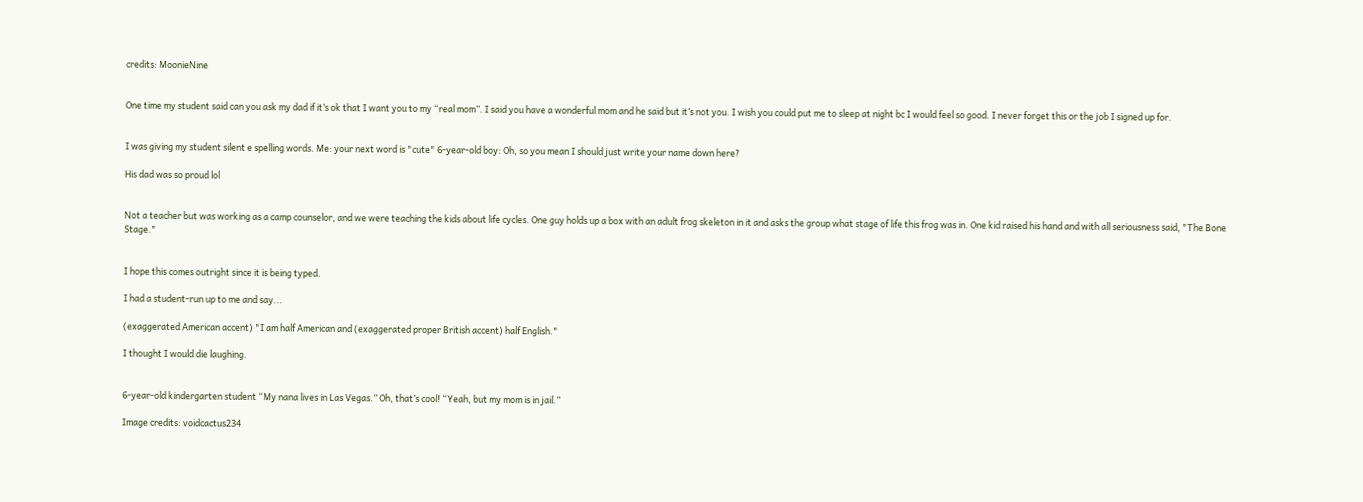credits: MoonieNine


One time my student said can you ask my dad if it’s ok that I want you to my “real mom”. I said you have a wonderful mom and he said but it’s not you. I wish you could put me to sleep at night bc I would feel so good. I never forget this or the job I signed up for.


I was giving my student silent e spelling words. Me: your next word is "cute" 6-year-old boy: Oh, so you mean I should just write your name down here?

His dad was so proud lol


Not a teacher but was working as a camp counselor, and we were teaching the kids about life cycles. One guy holds up a box with an adult frog skeleton in it and asks the group what stage of life this frog was in. One kid raised his hand and with all seriousness said, "The Bone Stage."


I hope this comes outright since it is being typed.

I had a student-run up to me and say...

(exaggerated American accent) "I am half American and (exaggerated proper British accent) half English."

I thought I would die laughing.


6-year-old kindergarten student “My nana lives in Las Vegas.” Oh, that’s cool! “Yeah, but my mom is in jail.”

Image credits: voidcactus234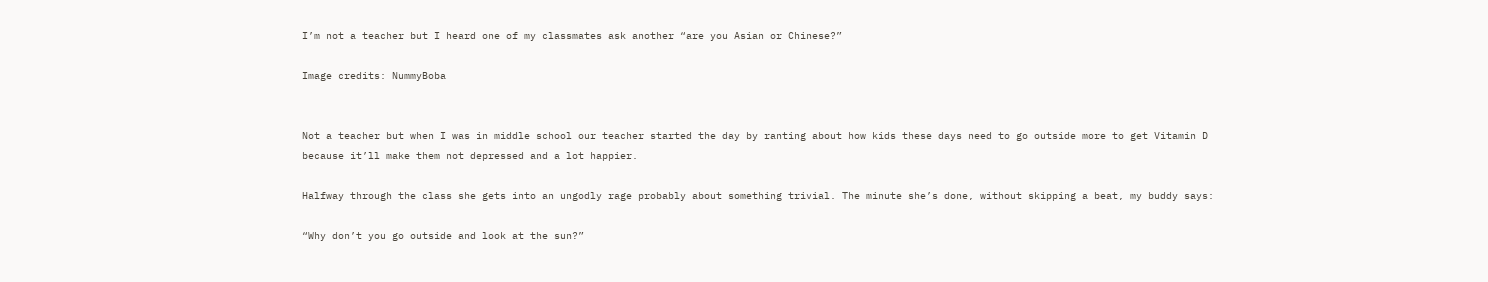I’m not a teacher but I heard one of my classmates ask another “are you Asian or Chinese?”

Image credits: NummyBoba


Not a teacher but when I was in middle school our teacher started the day by ranting about how kids these days need to go outside more to get Vitamin D because it’ll make them not depressed and a lot happier.

Halfway through the class she gets into an ungodly rage probably about something trivial. The minute she’s done, without skipping a beat, my buddy says:

“Why don’t you go outside and look at the sun?”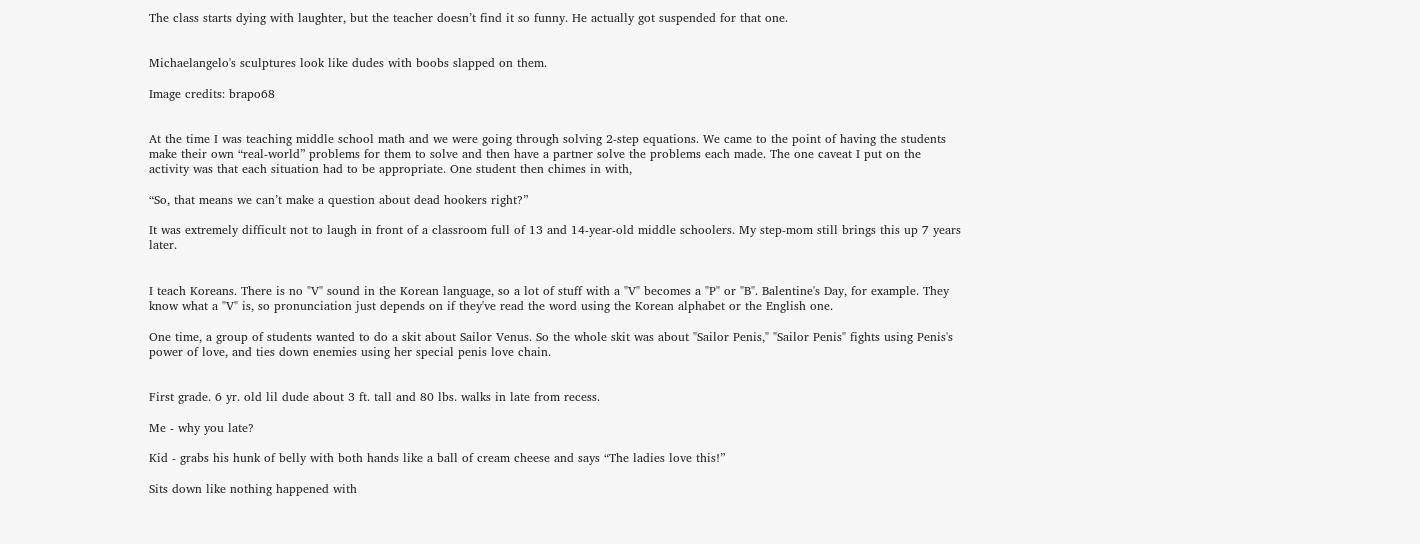The class starts dying with laughter, but the teacher doesn’t find it so funny. He actually got suspended for that one.


Michaelangelo's sculptures look like dudes with boobs slapped on them.

Image credits: brapo68


At the time I was teaching middle school math and we were going through solving 2-step equations. We came to the point of having the students make their own “real-world” problems for them to solve and then have a partner solve the problems each made. The one caveat I put on the activity was that each situation had to be appropriate. One student then chimes in with,

“So, that means we can’t make a question about dead hookers right?”

It was extremely difficult not to laugh in front of a classroom full of 13 and 14-year-old middle schoolers. My step-mom still brings this up 7 years later.


I teach Koreans. There is no "V" sound in the Korean language, so a lot of stuff with a "V" becomes a "P" or "B". Balentine's Day, for example. They know what a "V" is, so pronunciation just depends on if they've read the word using the Korean alphabet or the English one.

One time, a group of students wanted to do a skit about Sailor Venus. So the whole skit was about "Sailor Penis," "Sailor Penis" fights using Penis's power of love, and ties down enemies using her special penis love chain.


First grade. 6 yr. old lil dude about 3 ft. tall and 80 lbs. walks in late from recess.

Me - why you late?

Kid - grabs his hunk of belly with both hands like a ball of cream cheese and says “The ladies love this!”

Sits down like nothing happened with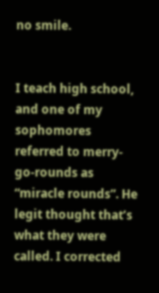no smile.


I teach high school, and one of my sophomores referred to merry-go-rounds as “miracle rounds”. He legit thought that’s what they were called. I corrected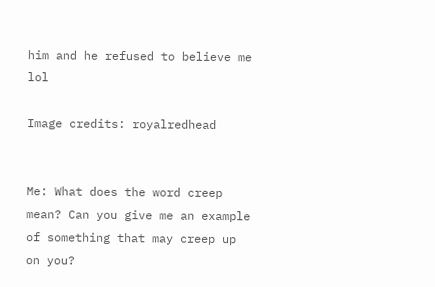him and he refused to believe me lol

Image credits: royalredhead


Me: What does the word creep mean? Can you give me an example of something that may creep up on you?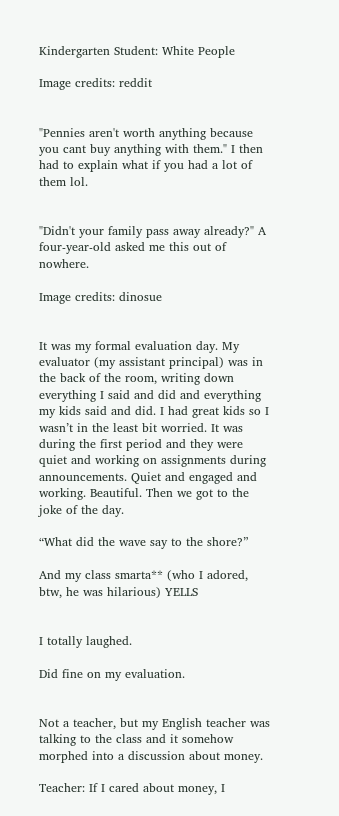Kindergarten Student: White People

Image credits: reddit


"Pennies aren't worth anything because you cant buy anything with them." I then had to explain what if you had a lot of them lol.


"Didn't your family pass away already?" A four-year-old asked me this out of nowhere.

Image credits: dinosue


It was my formal evaluation day. My evaluator (my assistant principal) was in the back of the room, writing down everything I said and did and everything my kids said and did. I had great kids so I wasn’t in the least bit worried. It was during the first period and they were quiet and working on assignments during announcements. Quiet and engaged and working. Beautiful. Then we got to the joke of the day.

“What did the wave say to the shore?”

And my class smarta** (who I adored, btw, he was hilarious) YELLS


I totally laughed.

Did fine on my evaluation.


Not a teacher, but my English teacher was talking to the class and it somehow morphed into a discussion about money.

Teacher: If I cared about money, I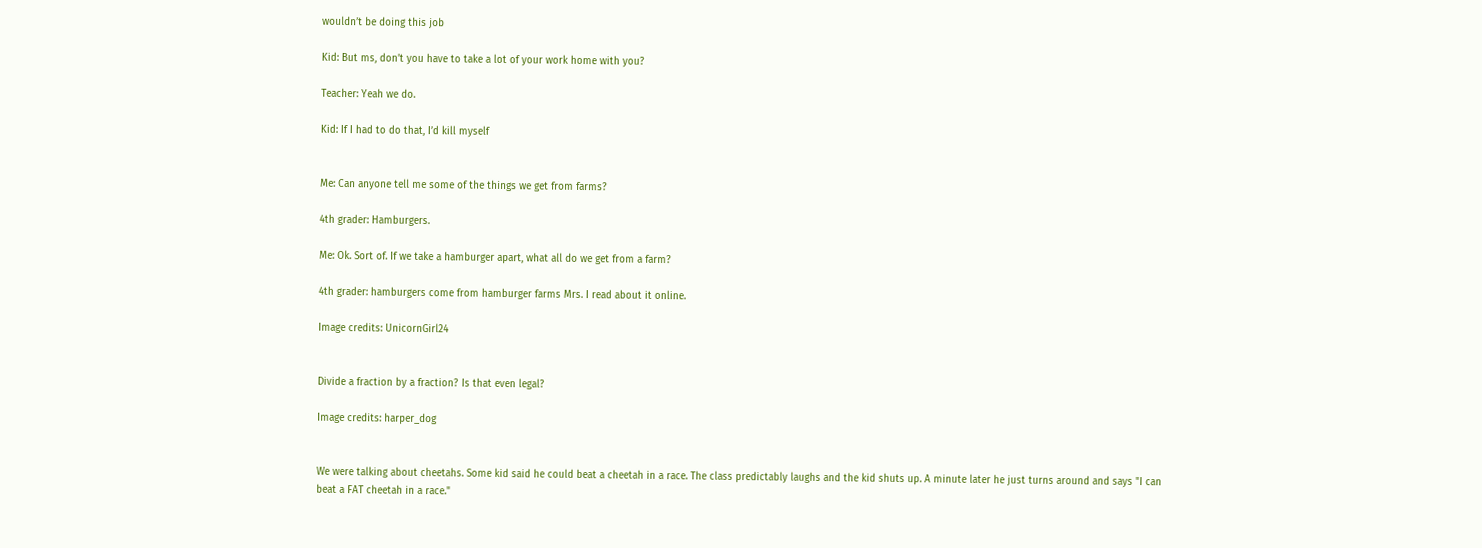wouldn’t be doing this job

Kid: But ms, don’t you have to take a lot of your work home with you?

Teacher: Yeah we do.

Kid: If I had to do that, I’d kill myself


Me: Can anyone tell me some of the things we get from farms?

4th grader: Hamburgers.

Me: Ok. Sort of. If we take a hamburger apart, what all do we get from a farm?

4th grader: hamburgers come from hamburger farms Mrs. I read about it online.

Image credits: UnicornGirl24


Divide a fraction by a fraction? Is that even legal?

Image credits: harper_dog


We were talking about cheetahs. Some kid said he could beat a cheetah in a race. The class predictably laughs and the kid shuts up. A minute later he just turns around and says "I can beat a FAT cheetah in a race."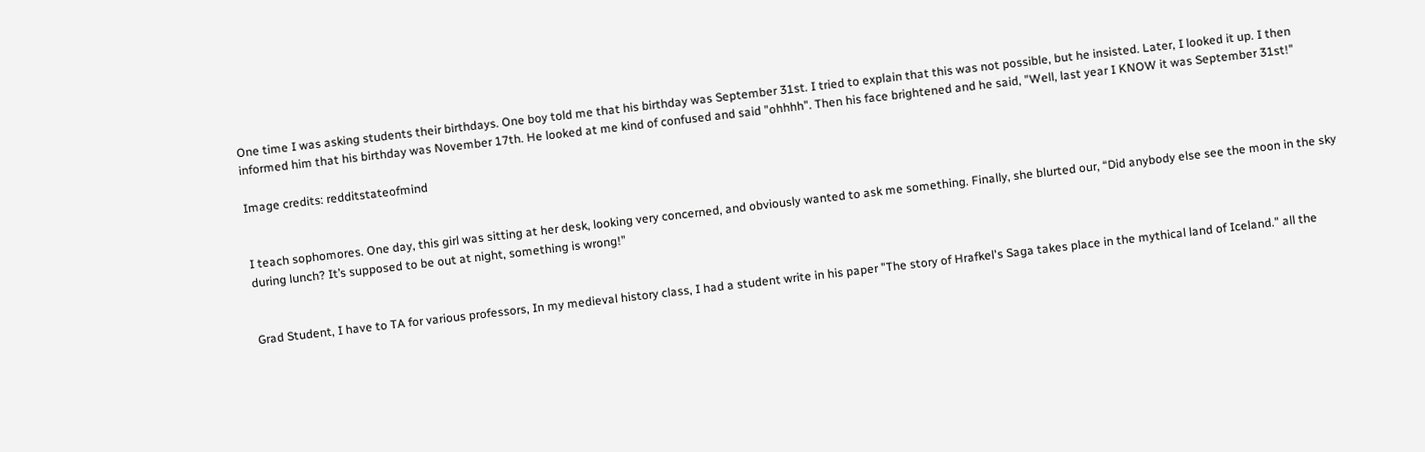One time I was asking students their birthdays. One boy told me that his birthday was September 31st. I tried to explain that this was not possible, but he insisted. Later, I looked it up. I then informed him that his birthday was November 17th. He looked at me kind of confused and said "ohhhh". Then his face brightened and he said, "Well, last year I KNOW it was September 31st!"

Image credits: redditstateofmind


I teach sophomores. One day, this girl was sitting at her desk, looking very concerned, and obviously wanted to ask me something. Finally, she blurted our, “Did anybody else see the moon in the sky during lunch? It’s supposed to be out at night, something is wrong!”


Grad Student, I have to TA for various professors, In my medieval history class, I had a student write in his paper "The story of Hrafkel's Saga takes place in the mythical land of Iceland." all the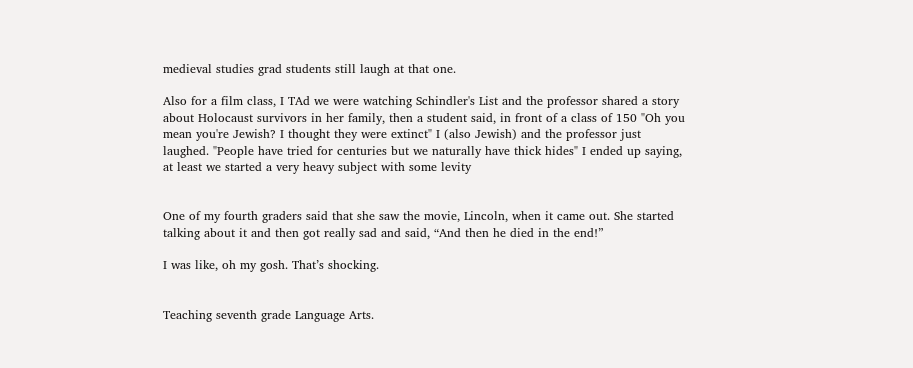medieval studies grad students still laugh at that one.

Also for a film class, I TAd we were watching Schindler's List and the professor shared a story about Holocaust survivors in her family, then a student said, in front of a class of 150 "Oh you mean you're Jewish? I thought they were extinct" I (also Jewish) and the professor just laughed. "People have tried for centuries but we naturally have thick hides" I ended up saying, at least we started a very heavy subject with some levity


One of my fourth graders said that she saw the movie, Lincoln, when it came out. She started talking about it and then got really sad and said, “And then he died in the end!”

I was like, oh my gosh. That’s shocking.


Teaching seventh grade Language Arts.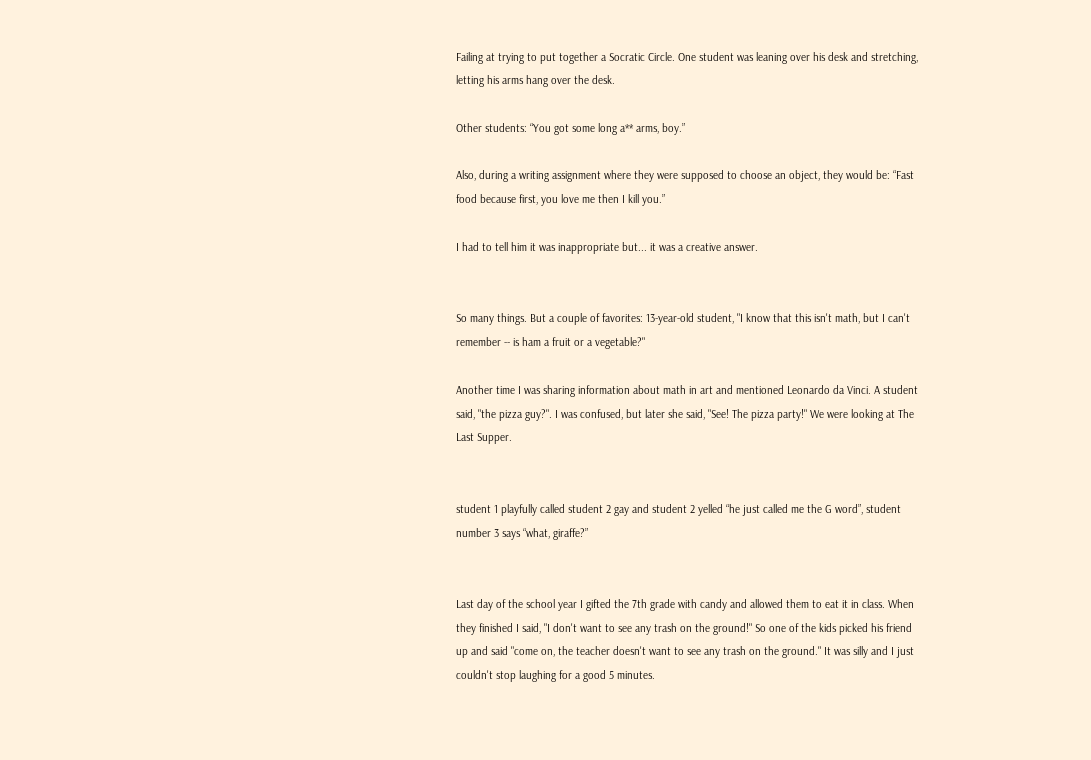Failing at trying to put together a Socratic Circle. One student was leaning over his desk and stretching, letting his arms hang over the desk.

Other students: “You got some long a** arms, boy.”

Also, during a writing assignment where they were supposed to choose an object, they would be: “Fast food because first, you love me then I kill you.”

I had to tell him it was inappropriate but... it was a creative answer.


So many things. But a couple of favorites: 13-year-old student, "I know that this isn't math, but I can't remember -- is ham a fruit or a vegetable?"

Another time I was sharing information about math in art and mentioned Leonardo da Vinci. A student said, "the pizza guy?". I was confused, but later she said, "See! The pizza party!" We were looking at The Last Supper.


student 1 playfully called student 2 gay and student 2 yelled “he just called me the G word”, student number 3 says “what, giraffe?”


Last day of the school year I gifted the 7th grade with candy and allowed them to eat it in class. When they finished I said, "I don't want to see any trash on the ground!" So one of the kids picked his friend up and said "come on, the teacher doesn't want to see any trash on the ground." It was silly and I just couldn't stop laughing for a good 5 minutes.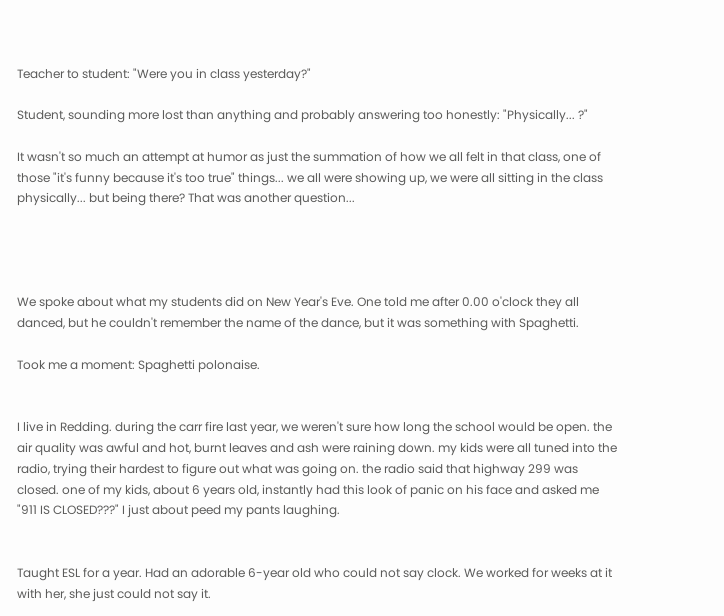Teacher to student: "Were you in class yesterday?"

Student, sounding more lost than anything and probably answering too honestly: "Physically... ?"

It wasn't so much an attempt at humor as just the summation of how we all felt in that class, one of those "it's funny because it's too true" things... we all were showing up, we were all sitting in the class physically... but being there? That was another question...




We spoke about what my students did on New Year's Eve. One told me after 0.00 o'clock they all danced, but he couldn't remember the name of the dance, but it was something with Spaghetti.

Took me a moment: Spaghetti polonaise.


I live in Redding. during the carr fire last year, we weren't sure how long the school would be open. the air quality was awful and hot, burnt leaves and ash were raining down. my kids were all tuned into the radio, trying their hardest to figure out what was going on. the radio said that highway 299 was closed. one of my kids, about 6 years old, instantly had this look of panic on his face and asked me "911 IS CLOSED???" I just about peed my pants laughing.


Taught ESL for a year. Had an adorable 6-year old who could not say clock. We worked for weeks at it with her, she just could not say it.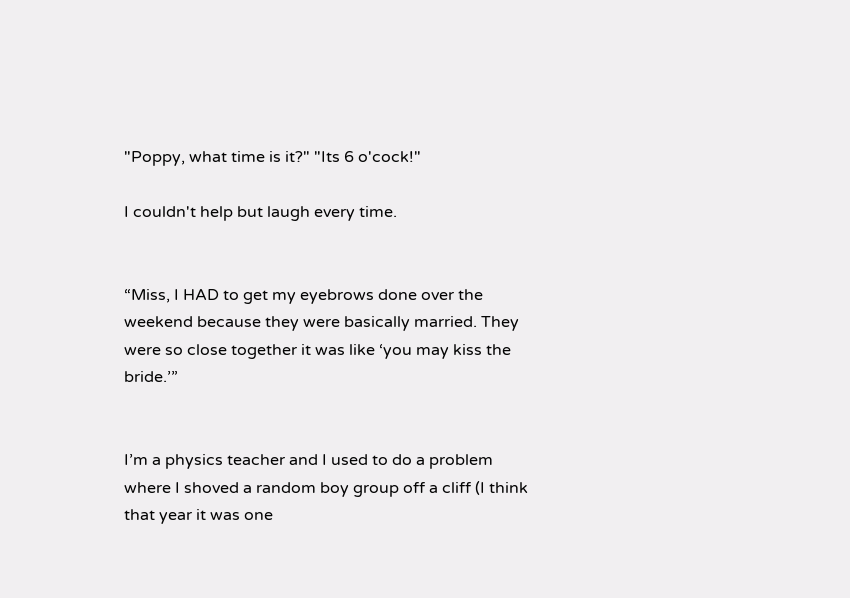"Poppy, what time is it?" "Its 6 o'cock!"

I couldn't help but laugh every time.


“Miss, I HAD to get my eyebrows done over the weekend because they were basically married. They were so close together it was like ‘you may kiss the bride.’”


I’m a physics teacher and I used to do a problem where I shoved a random boy group off a cliff (I think that year it was one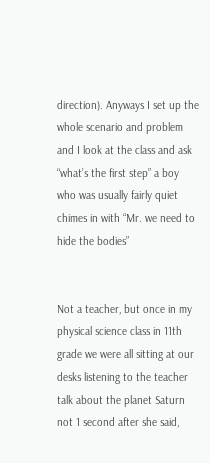direction). Anyways I set up the whole scenario and problem and I look at the class and ask “what’s the first step” a boy who was usually fairly quiet chimes in with “Mr. we need to hide the bodies”


Not a teacher, but once in my physical science class in 11th grade we were all sitting at our desks listening to the teacher talk about the planet Saturn not 1 second after she said,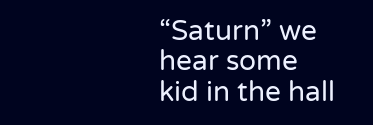“Saturn” we hear some kid in the hall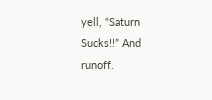yell, “Saturn Sucks!!” And runoff.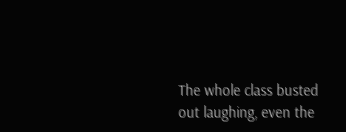The whole class busted out laughing, even the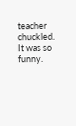teacher chuckled. It was so funny.